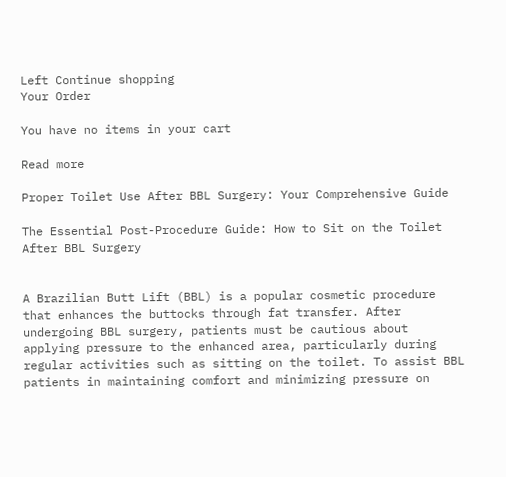Left Continue shopping
Your Order

You have no items in your cart

Read more

Proper Toilet Use After BBL Surgery: Your Comprehensive Guide

The Essential Post-Procedure Guide: How to Sit on the Toilet After BBL Surgery


A Brazilian Butt Lift (BBL) is a popular cosmetic procedure that enhances the buttocks through fat transfer. After undergoing BBL surgery, patients must be cautious about applying pressure to the enhanced area, particularly during regular activities such as sitting on the toilet. To assist BBL patients in maintaining comfort and minimizing pressure on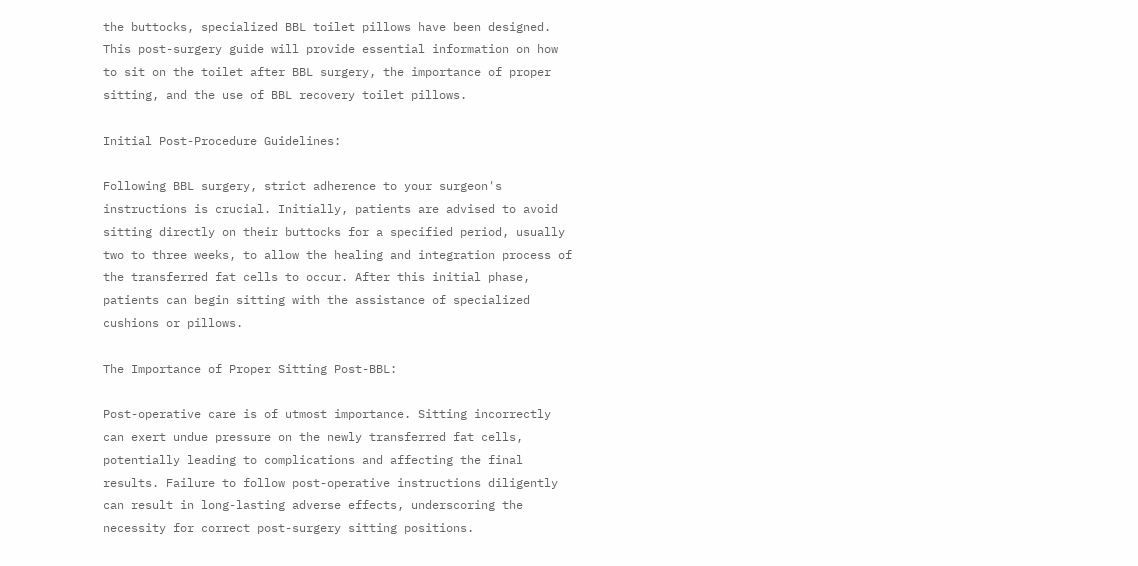the buttocks, specialized BBL toilet pillows have been designed. This post-surgery guide will provide essential information on how to sit on the toilet after BBL surgery, the importance of proper sitting, and the use of BBL recovery toilet pillows.

Initial Post-Procedure Guidelines:

Following BBL surgery, strict adherence to your surgeon's instructions is crucial. Initially, patients are advised to avoid sitting directly on their buttocks for a specified period, usually two to three weeks, to allow the healing and integration process of the transferred fat cells to occur. After this initial phase, patients can begin sitting with the assistance of specialized cushions or pillows.

The Importance of Proper Sitting Post-BBL:

Post-operative care is of utmost importance. Sitting incorrectly can exert undue pressure on the newly transferred fat cells, potentially leading to complications and affecting the final results. Failure to follow post-operative instructions diligently can result in long-lasting adverse effects, underscoring the necessity for correct post-surgery sitting positions.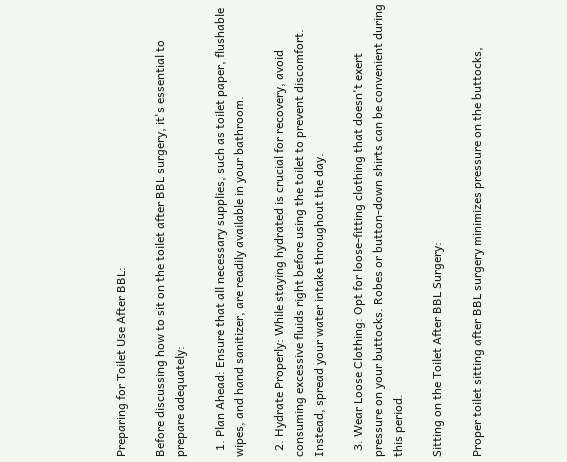Preparing for Toilet Use After BBL:

Before discussing how to sit on the toilet after BBL surgery, it's essential to prepare adequately:

  1. Plan Ahead: Ensure that all necessary supplies, such as toilet paper, flushable wipes, and hand sanitizer, are readily available in your bathroom.

  2. Hydrate Properly: While staying hydrated is crucial for recovery, avoid consuming excessive fluids right before using the toilet to prevent discomfort. Instead, spread your water intake throughout the day.

  3. Wear Loose Clothing: Opt for loose-fitting clothing that doesn't exert pressure on your buttocks. Robes or button-down shirts can be convenient during this period.

Sitting on the Toilet After BBL Surgery:

Proper toilet sitting after BBL surgery minimizes pressure on the buttocks,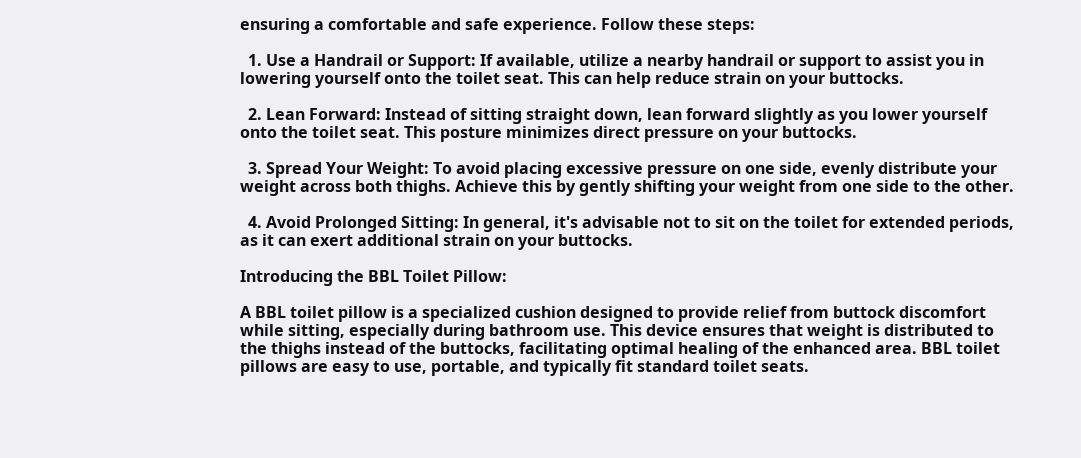ensuring a comfortable and safe experience. Follow these steps:

  1. Use a Handrail or Support: If available, utilize a nearby handrail or support to assist you in lowering yourself onto the toilet seat. This can help reduce strain on your buttocks.

  2. Lean Forward: Instead of sitting straight down, lean forward slightly as you lower yourself onto the toilet seat. This posture minimizes direct pressure on your buttocks.

  3. Spread Your Weight: To avoid placing excessive pressure on one side, evenly distribute your weight across both thighs. Achieve this by gently shifting your weight from one side to the other.

  4. Avoid Prolonged Sitting: In general, it's advisable not to sit on the toilet for extended periods, as it can exert additional strain on your buttocks.

Introducing the BBL Toilet Pillow:

A BBL toilet pillow is a specialized cushion designed to provide relief from buttock discomfort while sitting, especially during bathroom use. This device ensures that weight is distributed to the thighs instead of the buttocks, facilitating optimal healing of the enhanced area. BBL toilet pillows are easy to use, portable, and typically fit standard toilet seats.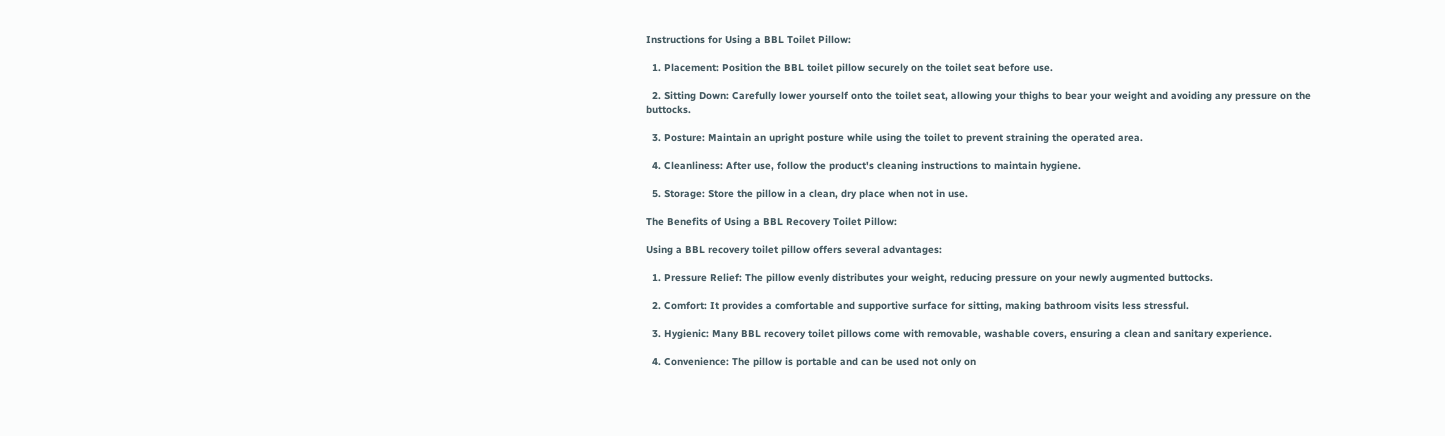Instructions for Using a BBL Toilet Pillow:

  1. Placement: Position the BBL toilet pillow securely on the toilet seat before use.

  2. Sitting Down: Carefully lower yourself onto the toilet seat, allowing your thighs to bear your weight and avoiding any pressure on the buttocks.

  3. Posture: Maintain an upright posture while using the toilet to prevent straining the operated area.

  4. Cleanliness: After use, follow the product's cleaning instructions to maintain hygiene.

  5. Storage: Store the pillow in a clean, dry place when not in use.

The Benefits of Using a BBL Recovery Toilet Pillow:

Using a BBL recovery toilet pillow offers several advantages:

  1. Pressure Relief: The pillow evenly distributes your weight, reducing pressure on your newly augmented buttocks.

  2. Comfort: It provides a comfortable and supportive surface for sitting, making bathroom visits less stressful.

  3. Hygienic: Many BBL recovery toilet pillows come with removable, washable covers, ensuring a clean and sanitary experience.

  4. Convenience: The pillow is portable and can be used not only on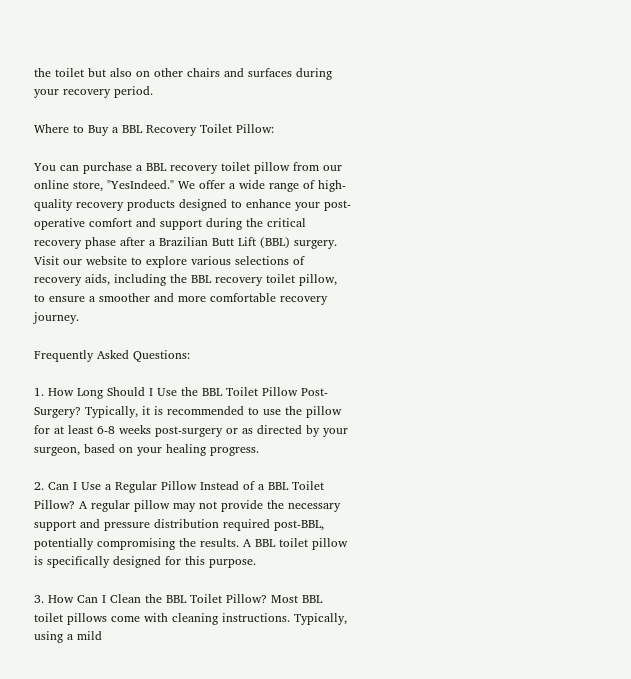the toilet but also on other chairs and surfaces during your recovery period.

Where to Buy a BBL Recovery Toilet Pillow:

You can purchase a BBL recovery toilet pillow from our online store, "YesIndeed." We offer a wide range of high-quality recovery products designed to enhance your post-operative comfort and support during the critical recovery phase after a Brazilian Butt Lift (BBL) surgery. Visit our website to explore various selections of recovery aids, including the BBL recovery toilet pillow, to ensure a smoother and more comfortable recovery journey.

Frequently Asked Questions:

1. How Long Should I Use the BBL Toilet Pillow Post-Surgery? Typically, it is recommended to use the pillow for at least 6-8 weeks post-surgery or as directed by your surgeon, based on your healing progress.

2. Can I Use a Regular Pillow Instead of a BBL Toilet Pillow? A regular pillow may not provide the necessary support and pressure distribution required post-BBL, potentially compromising the results. A BBL toilet pillow is specifically designed for this purpose.

3. How Can I Clean the BBL Toilet Pillow? Most BBL toilet pillows come with cleaning instructions. Typically, using a mild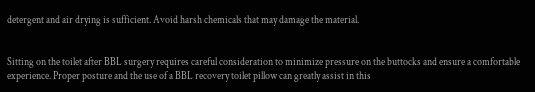detergent and air drying is sufficient. Avoid harsh chemicals that may damage the material.


Sitting on the toilet after BBL surgery requires careful consideration to minimize pressure on the buttocks and ensure a comfortable experience. Proper posture and the use of a BBL recovery toilet pillow can greatly assist in this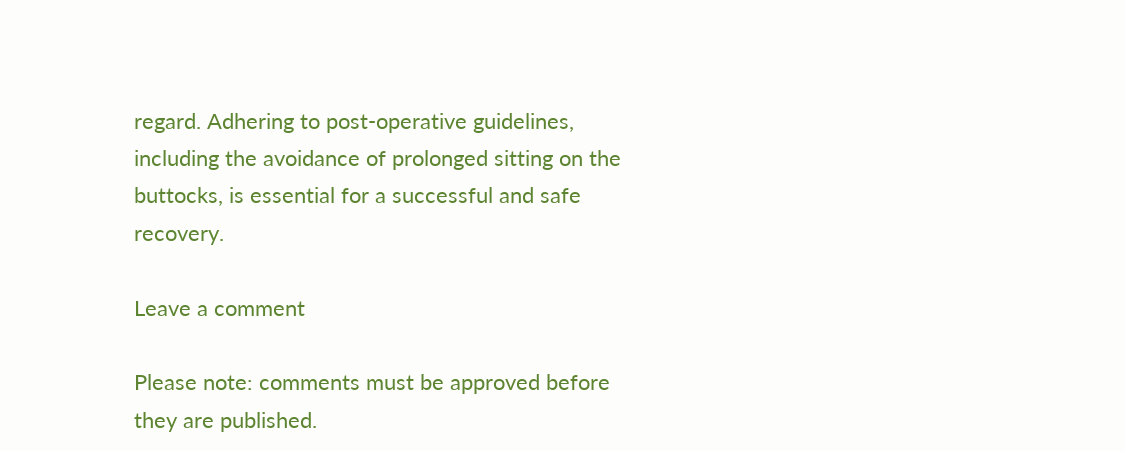regard. Adhering to post-operative guidelines, including the avoidance of prolonged sitting on the buttocks, is essential for a successful and safe recovery.

Leave a comment

Please note: comments must be approved before they are published.